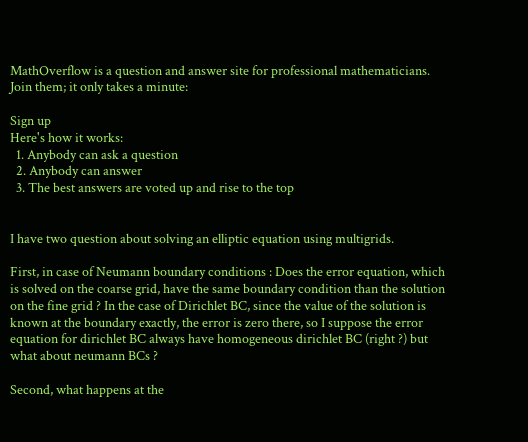MathOverflow is a question and answer site for professional mathematicians. Join them; it only takes a minute:

Sign up
Here's how it works:
  1. Anybody can ask a question
  2. Anybody can answer
  3. The best answers are voted up and rise to the top


I have two question about solving an elliptic equation using multigrids.

First, in case of Neumann boundary conditions : Does the error equation, which is solved on the coarse grid, have the same boundary condition than the solution on the fine grid ? In the case of Dirichlet BC, since the value of the solution is known at the boundary exactly, the error is zero there, so I suppose the error equation for dirichlet BC always have homogeneous dirichlet BC (right ?) but what about neumann BCs ?

Second, what happens at the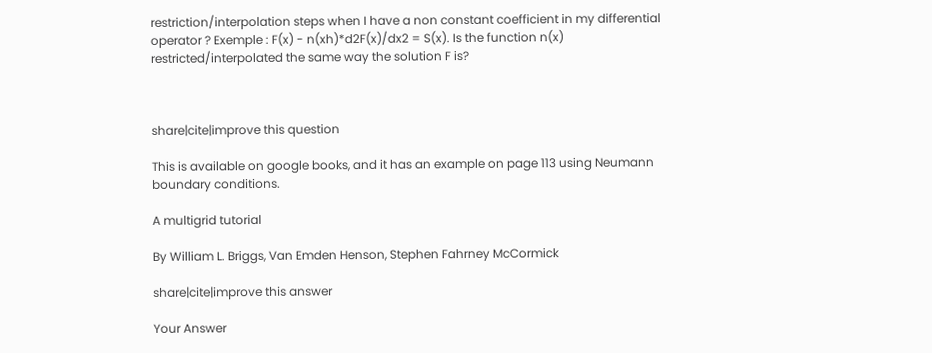restriction/interpolation steps when I have a non constant coefficient in my differential operator ? Exemple : F(x) - n(xh)*d2F(x)/dx2 = S(x). Is the function n(x) restricted/interpolated the same way the solution F is?



share|cite|improve this question

This is available on google books, and it has an example on page 113 using Neumann boundary conditions.

A multigrid tutorial

By William L. Briggs, Van Emden Henson, Stephen Fahrney McCormick

share|cite|improve this answer

Your Answer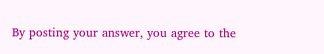By posting your answer, you agree to the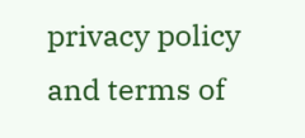privacy policy and terms of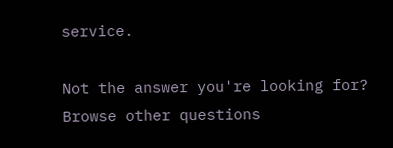service.

Not the answer you're looking for? Browse other questions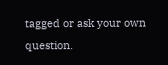tagged or ask your own question.